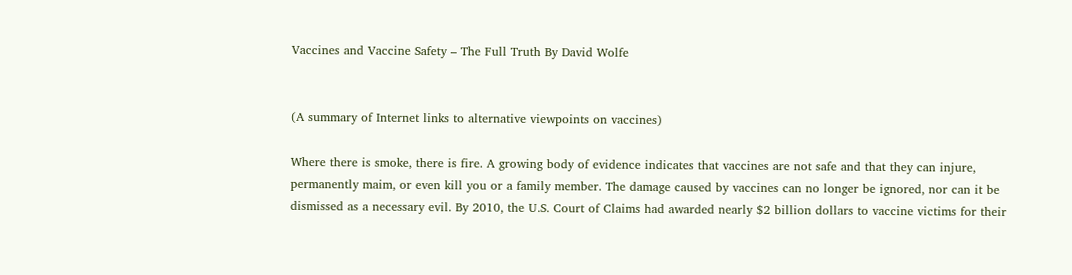Vaccines and Vaccine Safety – The Full Truth By David Wolfe


(A summary of Internet links to alternative viewpoints on vaccines)

Where there is smoke, there is fire. A growing body of evidence indicates that vaccines are not safe and that they can injure, permanently maim, or even kill you or a family member. The damage caused by vaccines can no longer be ignored, nor can it be dismissed as a necessary evil. By 2010, the U.S. Court of Claims had awarded nearly $2 billion dollars to vaccine victims for their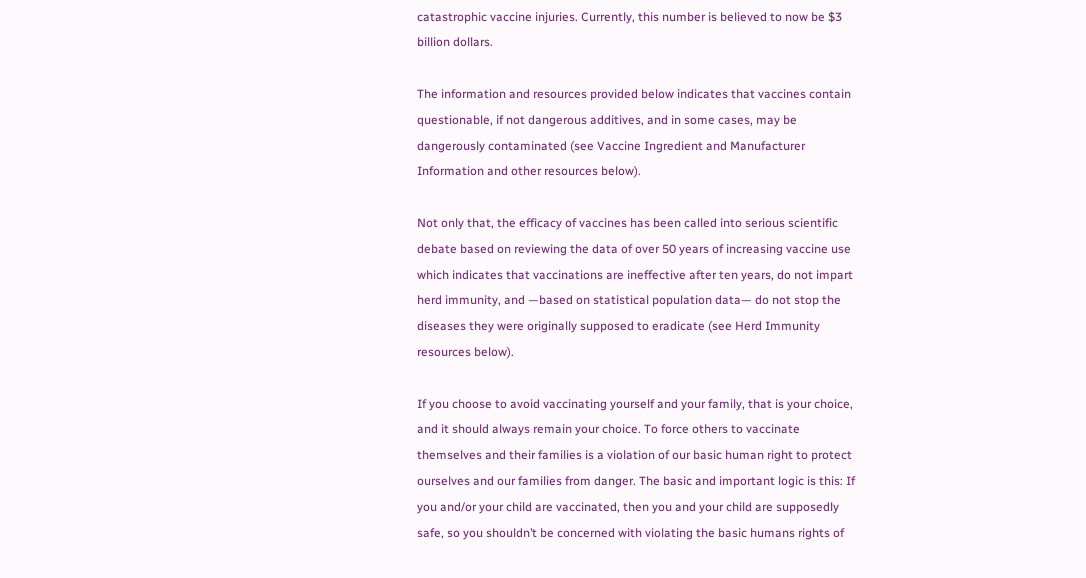catastrophic vaccine injuries. Currently, this number is believed to now be $3 billion dollars.

The information and resources provided below indicates that vaccines contain questionable, if not dangerous additives, and in some cases, may be dangerously contaminated (see Vaccine Ingredient and Manufacturer Information and other resources below).

Not only that, the efficacy of vaccines has been called into serious scientific debate based on reviewing the data of over 50 years of increasing vaccine use which indicates that vaccinations are ineffective after ten years, do not impart herd immunity, and —based on statistical population data— do not stop the diseases they were originally supposed to eradicate (see Herd Immunity resources below).

If you choose to avoid vaccinating yourself and your family, that is your choice, and it should always remain your choice. To force others to vaccinate themselves and their families is a violation of our basic human right to protect ourselves and our families from danger. The basic and important logic is this: If you and/or your child are vaccinated, then you and your child are supposedly safe, so you shouldn’t be concerned with violating the basic humans rights of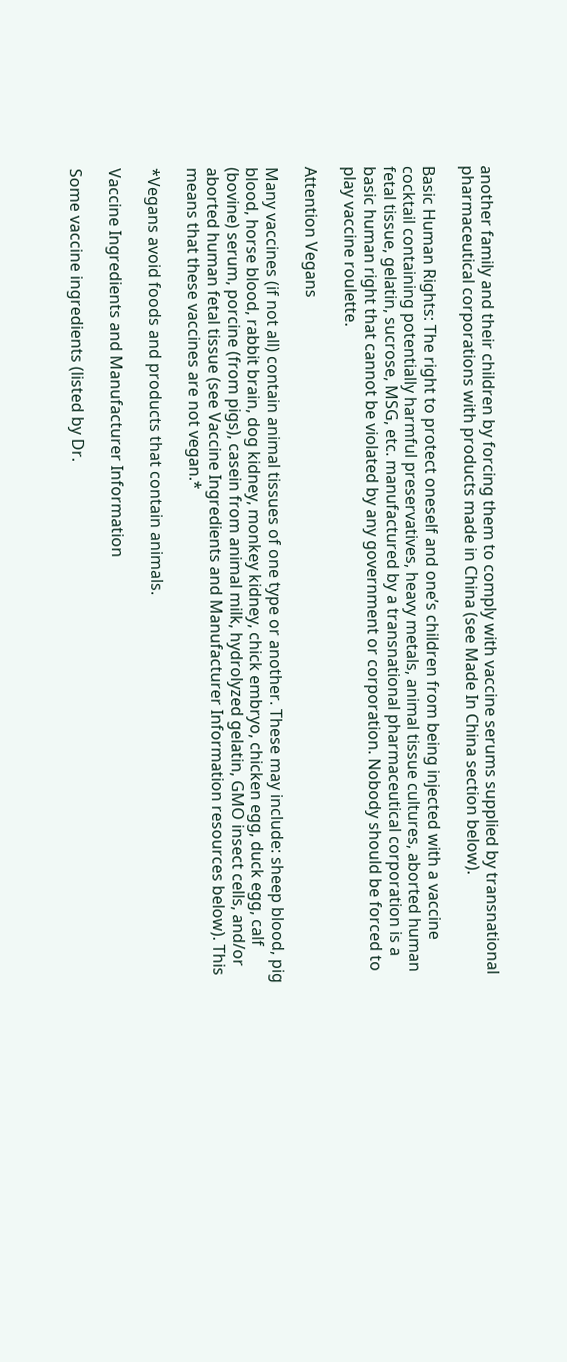another family and their children by forcing them to comply with vaccine serums supplied by transnational pharmaceutical corporations with products made in China (see Made In China section below).

Basic Human Rights: The right to protect oneself and one’s children from being injected with a vaccine cocktail containing potentially harmful preservatives, heavy metals, animal tissue cultures, aborted human fetal tissue, gelatin, sucrose, MSG, etc. manufactured by a transnational pharmaceutical corporation is a basic human right that cannot be violated by any government or corporation. Nobody should be forced to play vaccine roulette.

Attention Vegans

Many vaccines (if not all) contain animal tissues of one type or another. These may include: sheep blood, pig blood, horse blood, rabbit brain, dog kidney, monkey kidney, chick embryo, chicken egg, duck egg, calf (bovine) serum, porcine (from pigs), casein from animal milk, hydrolyzed gelatin, GMO insect cells, and/or aborted human fetal tissue (see Vaccine Ingredients and Manufacturer Information resources below). This means that these vaccines are not vegan.*

*Vegans avoid foods and products that contain animals.

Vaccine Ingredients and Manufacturer Information

Some vaccine ingredients (listed by Dr.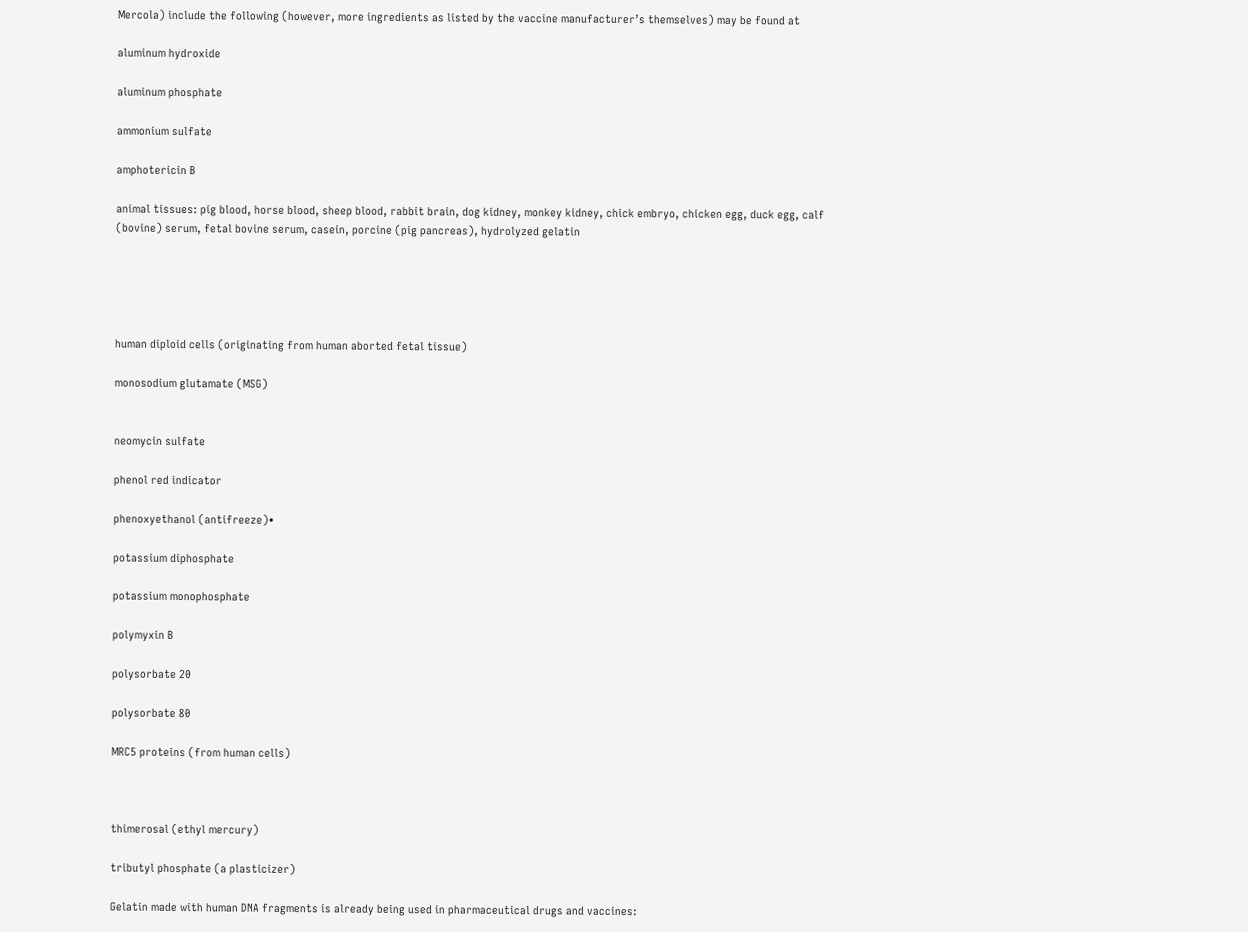Mercola) include the following (however, more ingredients as listed by the vaccine manufacturer’s themselves) may be found at

aluminum hydroxide

aluminum phosphate

ammonium sulfate

amphotericin B

animal tissues: pig blood, horse blood, sheep blood, rabbit brain, dog kidney, monkey kidney, chick embryo, chicken egg, duck egg, calf (bovine) serum, fetal bovine serum, casein, porcine (pig pancreas), hydrolyzed gelatin





human diploid cells (originating from human aborted fetal tissue)

monosodium glutamate (MSG)


neomycin sulfate

phenol red indicator

phenoxyethanol (antifreeze)•

potassium diphosphate

potassium monophosphate

polymyxin B

polysorbate 20

polysorbate 80

MRC5 proteins (from human cells)



thimerosal (ethyl mercury)

tributyl phosphate (a plasticizer)

Gelatin made with human DNA fragments is already being used in pharmaceutical drugs and vaccines: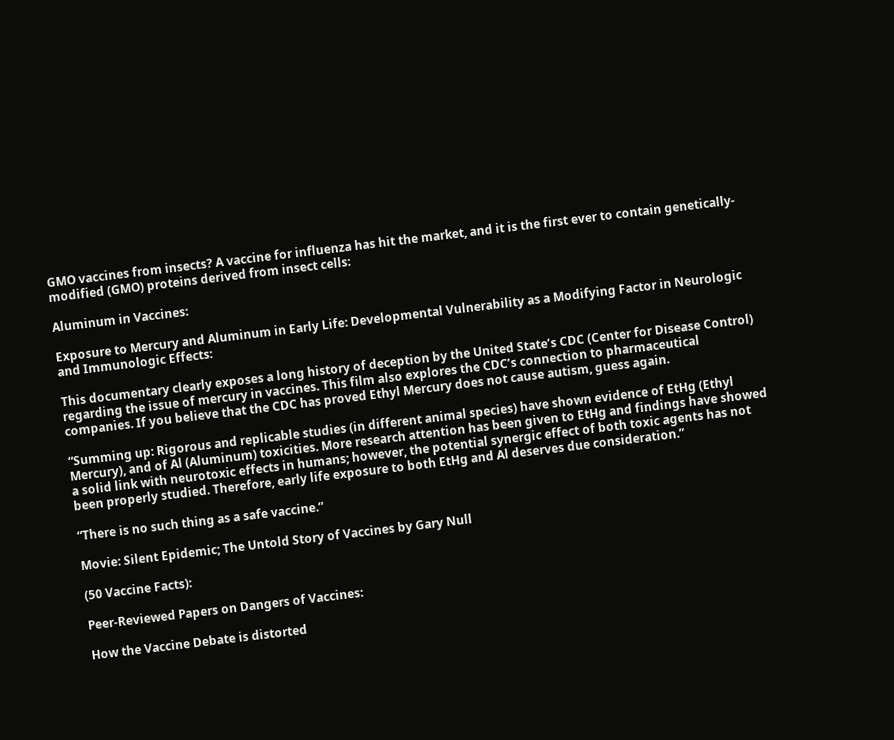GMO vaccines from insects? A vaccine for influenza has hit the market, and it is the first ever to contain genetically-modified (GMO) proteins derived from insect cells:

Aluminum in Vaccines:

Exposure to Mercury and Aluminum in Early Life: Developmental Vulnerability as a Modifying Factor in Neurologic and Immunologic Effects:

This documentary clearly exposes a long history of deception by the United State’s CDC (Center for Disease Control) regarding the issue of mercury in vaccines. This film also explores the CDC’s connection to pharmaceutical companies. If you believe that the CDC has proved Ethyl Mercury does not cause autism, guess again.

“Summing up: Rigorous and replicable studies (in different animal species) have shown evidence of EtHg (Ethyl Mercury), and of Al (Aluminum) toxicities. More research attention has been given to EtHg and findings have showed a solid link with neurotoxic effects in humans; however, the potential synergic effect of both toxic agents has not been properly studied. Therefore, early life exposure to both EtHg and Al deserves due consideration.”

“There is no such thing as a safe vaccine.”

Movie: Silent Epidemic; The Untold Story of Vaccines by Gary Null

(50 Vaccine Facts):

Peer-Reviewed Papers on Dangers of Vaccines:

How the Vaccine Debate is distorted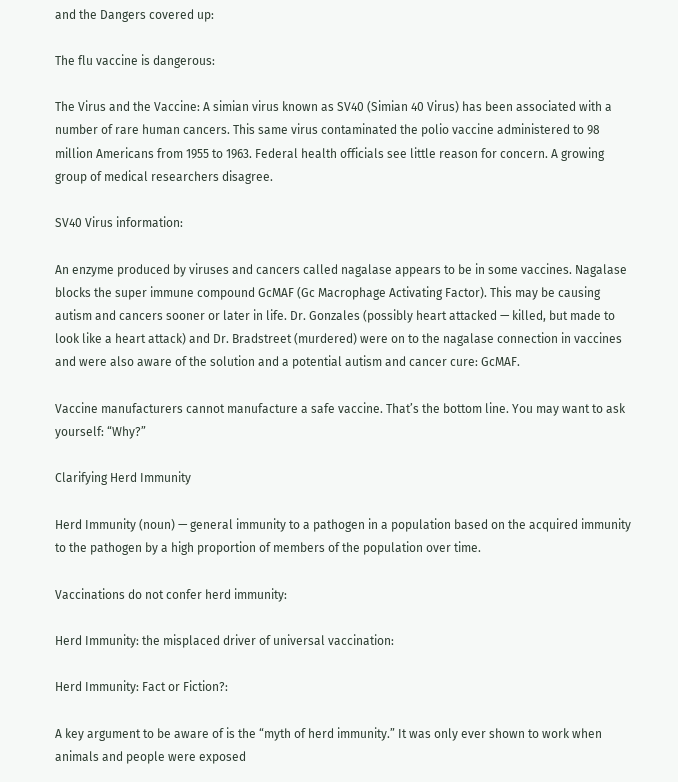and the Dangers covered up:

The flu vaccine is dangerous:

The Virus and the Vaccine: A simian virus known as SV40 (Simian 40 Virus) has been associated with a number of rare human cancers. This same virus contaminated the polio vaccine administered to 98 million Americans from 1955 to 1963. Federal health officials see little reason for concern. A growing group of medical researchers disagree.

SV40 Virus information:

An enzyme produced by viruses and cancers called nagalase appears to be in some vaccines. Nagalase blocks the super immune compound GcMAF (Gc Macrophage Activating Factor). This may be causing autism and cancers sooner or later in life. Dr. Gonzales (possibly heart attacked — killed, but made to look like a heart attack) and Dr. Bradstreet (murdered) were on to the nagalase connection in vaccines and were also aware of the solution and a potential autism and cancer cure: GcMAF.

Vaccine manufacturers cannot manufacture a safe vaccine. That’s the bottom line. You may want to ask yourself: “Why?”

Clarifying Herd Immunity

Herd Immunity (noun) — general immunity to a pathogen in a population based on the acquired immunity to the pathogen by a high proportion of members of the population over time.

Vaccinations do not confer herd immunity:

Herd Immunity: the misplaced driver of universal vaccination:

Herd Immunity: Fact or Fiction?:

A key argument to be aware of is the “myth of herd immunity.” It was only ever shown to work when animals and people were exposed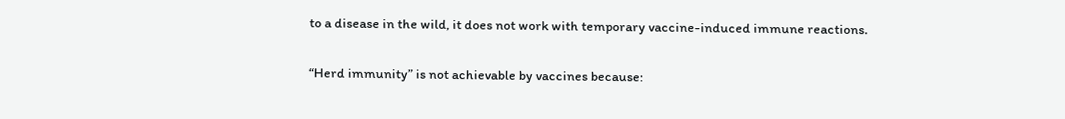to a disease in the wild, it does not work with temporary vaccine-induced immune reactions.

“Herd immunity” is not achievable by vaccines because: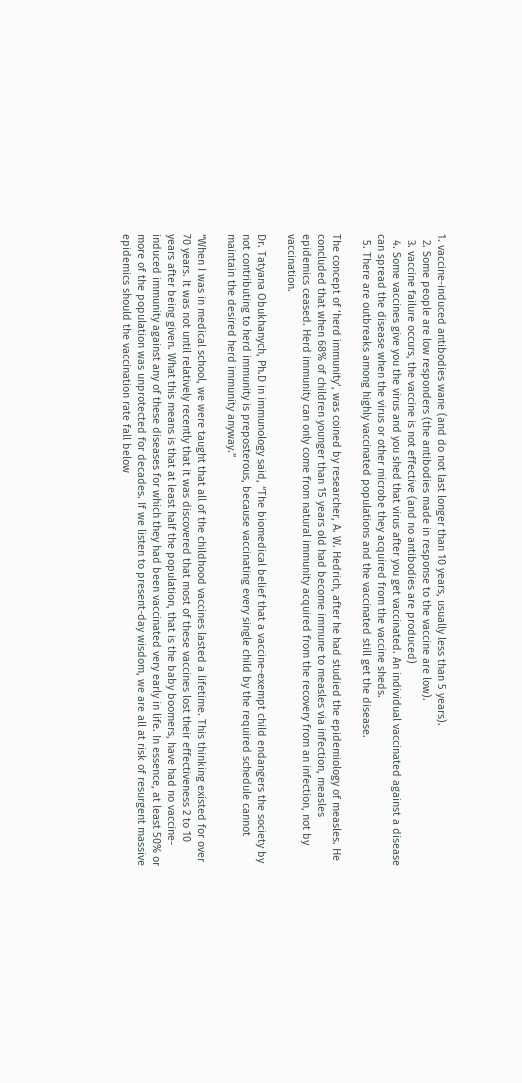1. vaccine-induced antibodies wane (and do not last longer than 10 years, usually less than 5 years).
  2. Some people are low responders (the antibodies made in response to the vaccine are low).
  3. vaccine failure occurs, the vaccine is not effective (and no antibodies are produced)
  4. Some vaccines give you the virus and you shed that virus after you get vaccinated. An individual vaccinated against a disease can spread the disease when the virus or other microbe they acquired from the vaccine sheds.
  5. There are outbreaks among highly vaccinated populations and the vaccinated still get the disease.

The concept of ‘herd immunity’, was coined by researcher, A. W. Hedrich, after he had studied the epidemiology of measles. He concluded that when 68% of children younger than 15 years old had become immune to measles via infection, measles epidemics ceased. Herd immunity can only come from natural immunity acquired from the recovery from an infection, not by vaccination.

Dr. Tatyana Obukhanych, Ph.D in immunology said, “The biomedical belief that a vaccine-exempt child endangers the society by not contributing to herd immunity is preposterous, because vaccinating every single child by the required schedule cannot maintain the desired herd immunity anyway.”

“When I was in medical school, we were taught that all of the childhood vaccines lasted a lifetime. This thinking existed for over 70 years. It was not until relatively recently that it was discovered that most of these vaccines lost their effectiveness 2 to 10 years after being given. What this means is that at least half the population, that is the baby boomers, have had no vaccine-induced immunity against any of these diseases for which they had been vaccinated very early in life. In essence, at least 50% or more of the population was unprotected for decades. If we listen to present-day wisdom, we are all at risk of resurgent massive epidemics should the vaccination rate fall below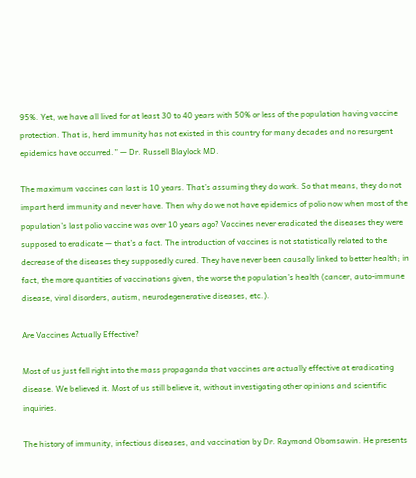95%. Yet, we have all lived for at least 30 to 40 years with 50% or less of the population having vaccine protection. That is, herd immunity has not existed in this country for many decades and no resurgent epidemics have occurred.” — Dr. Russell Blaylock MD.

The maximum vaccines can last is 10 years. That’s assuming they do work. So that means, they do not impart herd immunity and never have. Then why do we not have epidemics of polio now when most of the population’s last polio vaccine was over 10 years ago? Vaccines never eradicated the diseases they were supposed to eradicate — that’s a fact. The introduction of vaccines is not statistically related to the decrease of the diseases they supposedly cured. They have never been causally linked to better health; in fact, the more quantities of vaccinations given, the worse the population’s health (cancer, auto-immune disease, viral disorders, autism, neurodegenerative diseases, etc.).

Are Vaccines Actually Effective?

Most of us just fell right into the mass propaganda that vaccines are actually effective at eradicating disease. We believed it. Most of us still believe it, without investigating other opinions and scientific inquiries.

The history of immunity, infectious diseases, and vaccination by Dr. Raymond Obomsawin. He presents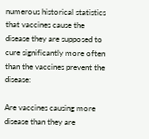numerous historical statistics that vaccines cause the disease they are supposed to cure significantly more often than the vaccines prevent the disease:

Are vaccines causing more disease than they are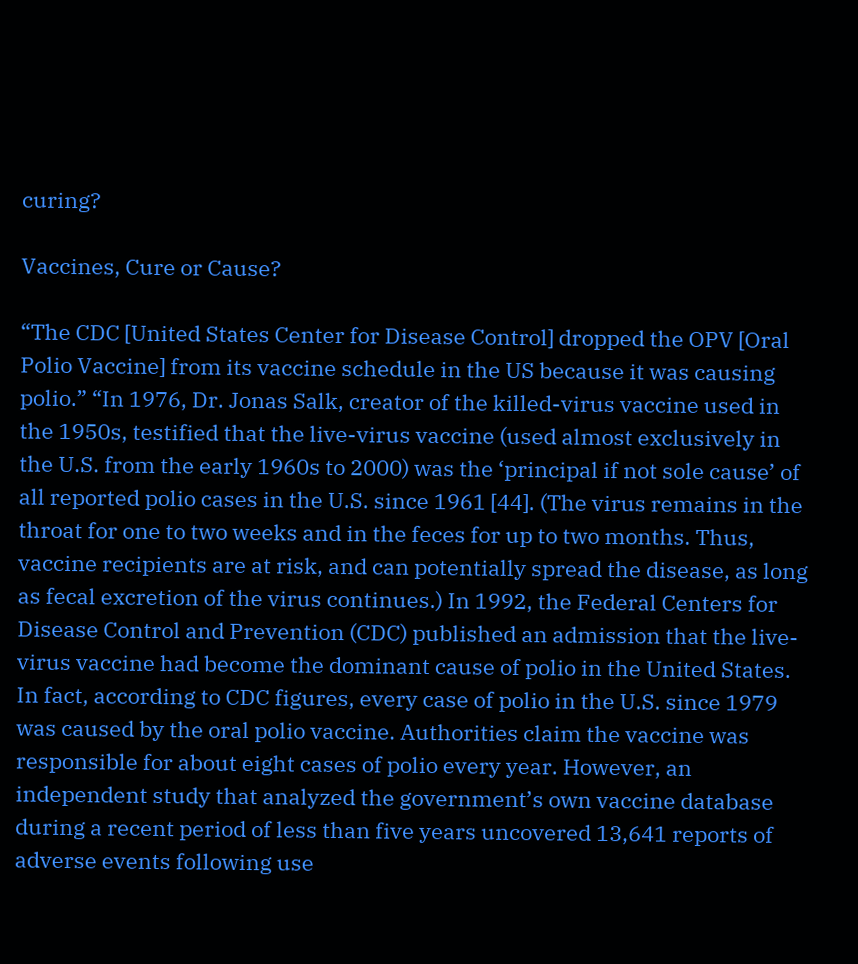curing?

Vaccines, Cure or Cause?

“The CDC [United States Center for Disease Control] dropped the OPV [Oral Polio Vaccine] from its vaccine schedule in the US because it was causing polio.” “In 1976, Dr. Jonas Salk, creator of the killed-virus vaccine used in the 1950s, testified that the live-virus vaccine (used almost exclusively in the U.S. from the early 1960s to 2000) was the ‘principal if not sole cause’ of all reported polio cases in the U.S. since 1961 [44]. (The virus remains in the throat for one to two weeks and in the feces for up to two months. Thus, vaccine recipients are at risk, and can potentially spread the disease, as long as fecal excretion of the virus continues.) In 1992, the Federal Centers for Disease Control and Prevention (CDC) published an admission that the live-virus vaccine had become the dominant cause of polio in the United States. In fact, according to CDC figures, every case of polio in the U.S. since 1979 was caused by the oral polio vaccine. Authorities claim the vaccine was responsible for about eight cases of polio every year. However, an independent study that analyzed the government’s own vaccine database during a recent period of less than five years uncovered 13,641 reports of adverse events following use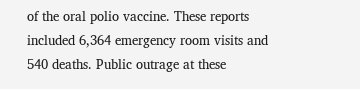of the oral polio vaccine. These reports included 6,364 emergency room visits and 540 deaths. Public outrage at these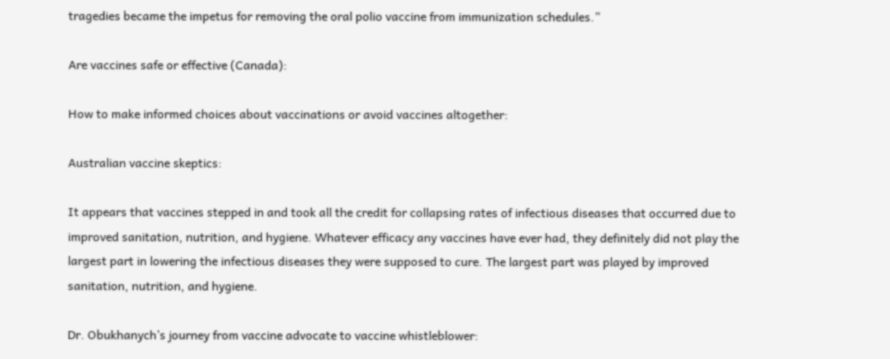tragedies became the impetus for removing the oral polio vaccine from immunization schedules.”

Are vaccines safe or effective (Canada):

How to make informed choices about vaccinations or avoid vaccines altogether:

Australian vaccine skeptics:

It appears that vaccines stepped in and took all the credit for collapsing rates of infectious diseases that occurred due to improved sanitation, nutrition, and hygiene. Whatever efficacy any vaccines have ever had, they definitely did not play the largest part in lowering the infectious diseases they were supposed to cure. The largest part was played by improved sanitation, nutrition, and hygiene.

Dr. Obukhanych’s journey from vaccine advocate to vaccine whistleblower: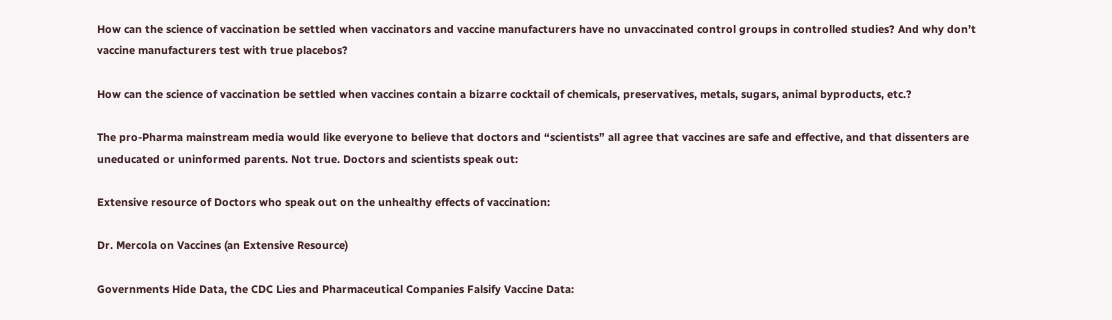How can the science of vaccination be settled when vaccinators and vaccine manufacturers have no unvaccinated control groups in controlled studies? And why don’t vaccine manufacturers test with true placebos?

How can the science of vaccination be settled when vaccines contain a bizarre cocktail of chemicals, preservatives, metals, sugars, animal byproducts, etc.?

The pro-Pharma mainstream media would like everyone to believe that doctors and “scientists” all agree that vaccines are safe and effective, and that dissenters are uneducated or uninformed parents. Not true. Doctors and scientists speak out:

Extensive resource of Doctors who speak out on the unhealthy effects of vaccination:

Dr. Mercola on Vaccines (an Extensive Resource)

Governments Hide Data, the CDC Lies and Pharmaceutical Companies Falsify Vaccine Data: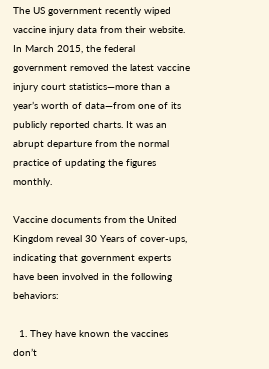The US government recently wiped vaccine injury data from their website. In March 2015, the federal government removed the latest vaccine injury court statistics—more than a year’s worth of data—from one of its publicly reported charts. It was an abrupt departure from the normal practice of updating the figures monthly.

Vaccine documents from the United Kingdom reveal 30 Years of cover-ups, indicating that government experts have been involved in the following behaviors:

  1. They have known the vaccines don’t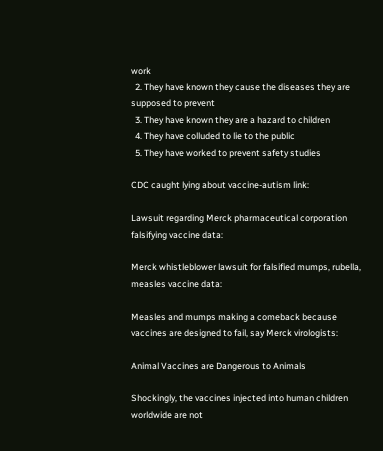work
  2. They have known they cause the diseases they are supposed to prevent
  3. They have known they are a hazard to children
  4. They have colluded to lie to the public
  5. They have worked to prevent safety studies

CDC caught lying about vaccine-autism link:

Lawsuit regarding Merck pharmaceutical corporation falsifying vaccine data:

Merck whistleblower lawsuit for falsified mumps, rubella, measles vaccine data:

Measles and mumps making a comeback because vaccines are designed to fail, say Merck virologists:

Animal Vaccines are Dangerous to Animals

Shockingly, the vaccines injected into human children worldwide are not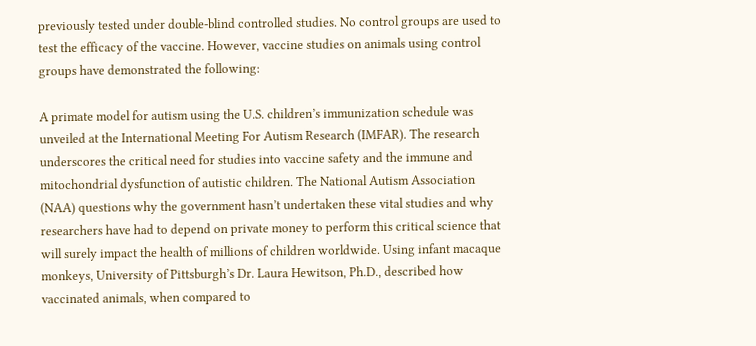previously tested under double-blind controlled studies. No control groups are used to test the efficacy of the vaccine. However, vaccine studies on animals using control groups have demonstrated the following:

A primate model for autism using the U.S. children’s immunization schedule was unveiled at the International Meeting For Autism Research (IMFAR). The research underscores the critical need for studies into vaccine safety and the immune and mitochondrial dysfunction of autistic children. The National Autism Association (NAA) questions why the government hasn’t undertaken these vital studies and why researchers have had to depend on private money to perform this critical science that will surely impact the health of millions of children worldwide. Using infant macaque monkeys, University of Pittsburgh’s Dr. Laura Hewitson, Ph.D., described how vaccinated animals, when compared to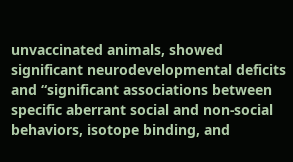unvaccinated animals, showed significant neurodevelopmental deficits and “significant associations between specific aberrant social and non-social behaviors, isotope binding, and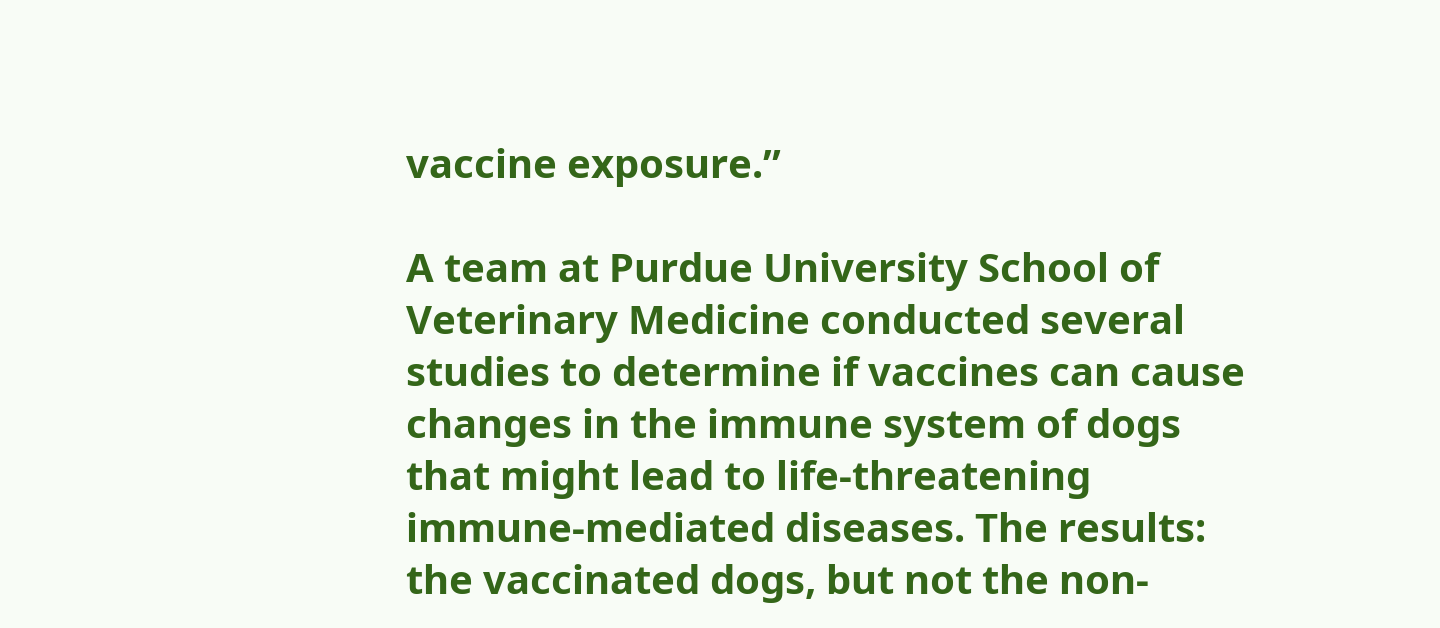vaccine exposure.”

A team at Purdue University School of Veterinary Medicine conducted several studies to determine if vaccines can cause changes in the immune system of dogs that might lead to life-threatening immune-mediated diseases. The results: the vaccinated dogs, but not the non-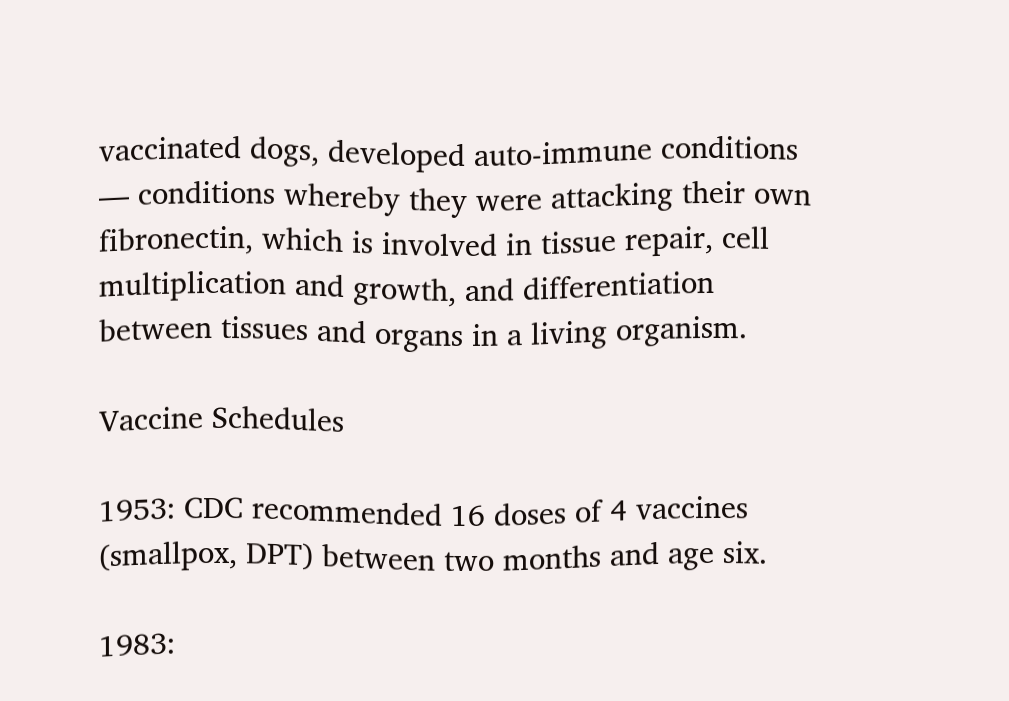vaccinated dogs, developed auto-immune conditions — conditions whereby they were attacking their own fibronectin, which is involved in tissue repair, cell multiplication and growth, and differentiation between tissues and organs in a living organism.

Vaccine Schedules

1953: CDC recommended 16 doses of 4 vaccines (smallpox, DPT) between two months and age six.

1983: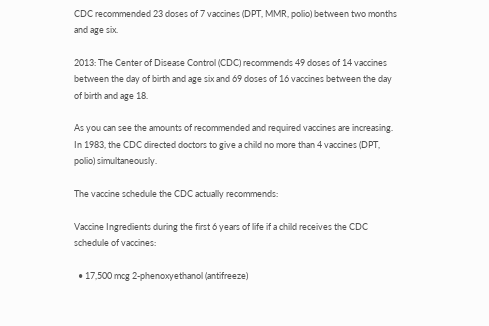CDC recommended 23 doses of 7 vaccines (DPT, MMR, polio) between two months and age six.

2013: The Center of Disease Control (CDC) recommends 49 doses of 14 vaccines between the day of birth and age six and 69 doses of 16 vaccines between the day of birth and age 18.

As you can see the amounts of recommended and required vaccines are increasing. In 1983, the CDC directed doctors to give a child no more than 4 vaccines (DPT, polio) simultaneously.

The vaccine schedule the CDC actually recommends:

Vaccine Ingredients during the first 6 years of life if a child receives the CDC schedule of vaccines:

  • 17,500 mcg 2-phenoxyethanol (antifreeze)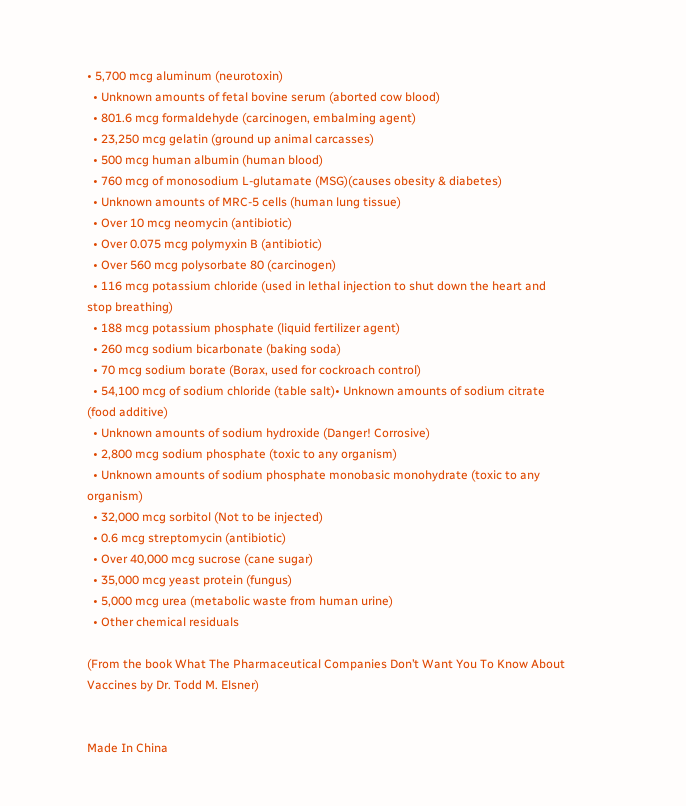• 5,700 mcg aluminum (neurotoxin)
  • Unknown amounts of fetal bovine serum (aborted cow blood)
  • 801.6 mcg formaldehyde (carcinogen, embalming agent)
  • 23,250 mcg gelatin (ground up animal carcasses)
  • 500 mcg human albumin (human blood)
  • 760 mcg of monosodium L-glutamate (MSG)(causes obesity & diabetes)
  • Unknown amounts of MRC-5 cells (human lung tissue)
  • Over 10 mcg neomycin (antibiotic)
  • Over 0.075 mcg polymyxin B (antibiotic)
  • Over 560 mcg polysorbate 80 (carcinogen)
  • 116 mcg potassium chloride (used in lethal injection to shut down the heart and stop breathing)
  • 188 mcg potassium phosphate (liquid fertilizer agent)
  • 260 mcg sodium bicarbonate (baking soda)
  • 70 mcg sodium borate (Borax, used for cockroach control)
  • 54,100 mcg of sodium chloride (table salt)• Unknown amounts of sodium citrate (food additive)
  • Unknown amounts of sodium hydroxide (Danger! Corrosive)
  • 2,800 mcg sodium phosphate (toxic to any organism)
  • Unknown amounts of sodium phosphate monobasic monohydrate (toxic to any organism)
  • 32,000 mcg sorbitol (Not to be injected)
  • 0.6 mcg streptomycin (antibiotic)
  • Over 40,000 mcg sucrose (cane sugar)
  • 35,000 mcg yeast protein (fungus)
  • 5,000 mcg urea (metabolic waste from human urine)
  • Other chemical residuals

(From the book What The Pharmaceutical Companies Don’t Want You To Know About Vaccines by Dr. Todd M. Elsner)


Made In China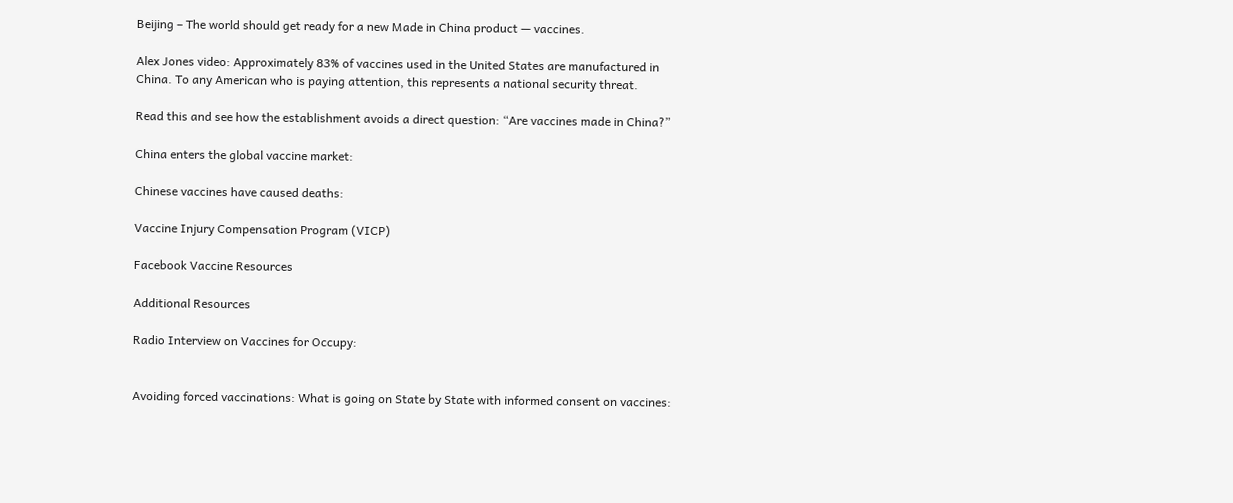Beijing – The world should get ready for a new Made in China product — vaccines.

Alex Jones video: Approximately 83% of vaccines used in the United States are manufactured in China. To any American who is paying attention, this represents a national security threat.

Read this and see how the establishment avoids a direct question: “Are vaccines made in China?”

China enters the global vaccine market:

Chinese vaccines have caused deaths:

Vaccine Injury Compensation Program (VICP)

Facebook Vaccine Resources

Additional Resources

Radio Interview on Vaccines for Occupy:


Avoiding forced vaccinations: What is going on State by State with informed consent on vaccines: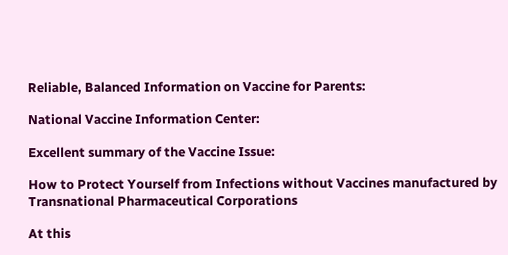Reliable, Balanced Information on Vaccine for Parents:

National Vaccine Information Center:

Excellent summary of the Vaccine Issue:

How to Protect Yourself from Infections without Vaccines manufactured by Transnational Pharmaceutical Corporations

At this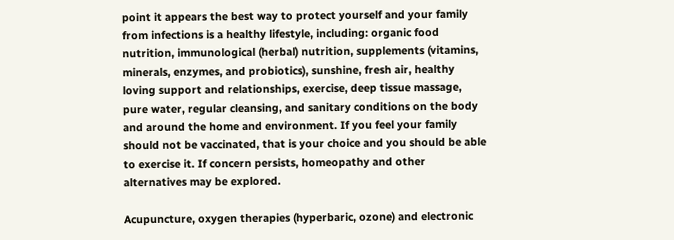point it appears the best way to protect yourself and your family from infections is a healthy lifestyle, including: organic food nutrition, immunological (herbal) nutrition, supplements (vitamins, minerals, enzymes, and probiotics), sunshine, fresh air, healthy loving support and relationships, exercise, deep tissue massage, pure water, regular cleansing, and sanitary conditions on the body and around the home and environment. If you feel your family should not be vaccinated, that is your choice and you should be able to exercise it. If concern persists, homeopathy and other alternatives may be explored.

Acupuncture, oxygen therapies (hyperbaric, ozone) and electronic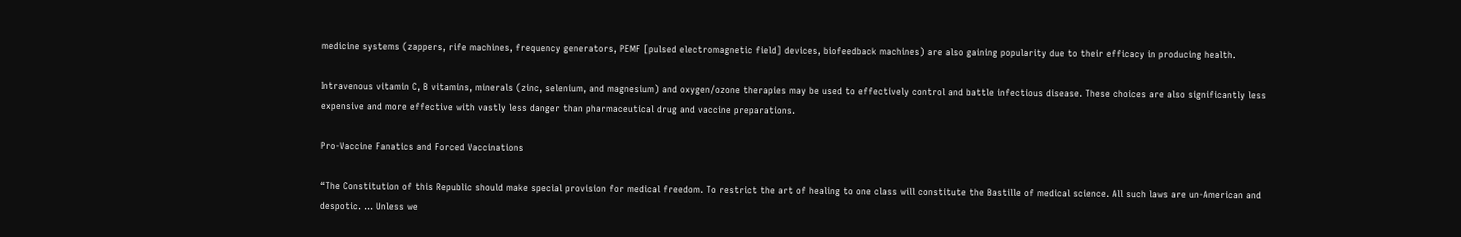medicine systems (zappers, rife machines, frequency generators, PEMF [pulsed electromagnetic field] devices, biofeedback machines) are also gaining popularity due to their efficacy in producing health.

Intravenous vitamin C, B vitamins, minerals (zinc, selenium, and magnesium) and oxygen/ozone therapies may be used to effectively control and battle infectious disease. These choices are also significantly less expensive and more effective with vastly less danger than pharmaceutical drug and vaccine preparations.

Pro-Vaccine Fanatics and Forced Vaccinations

“The Constitution of this Republic should make special provision for medical freedom. To restrict the art of healing to one class will constitute the Bastille of medical science. All such laws are un-American and despotic. … Unless we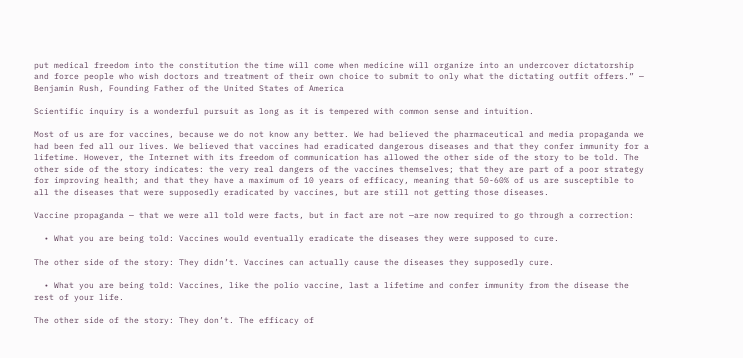put medical freedom into the constitution the time will come when medicine will organize into an undercover dictatorship and force people who wish doctors and treatment of their own choice to submit to only what the dictating outfit offers.” — Benjamin Rush, Founding Father of the United States of America

Scientific inquiry is a wonderful pursuit as long as it is tempered with common sense and intuition.

Most of us are for vaccines, because we do not know any better. We had believed the pharmaceutical and media propaganda we had been fed all our lives. We believed that vaccines had eradicated dangerous diseases and that they confer immunity for a lifetime. However, the Internet with its freedom of communication has allowed the other side of the story to be told. The other side of the story indicates: the very real dangers of the vaccines themselves; that they are part of a poor strategy for improving health; and that they have a maximum of 10 years of efficacy, meaning that 50-60% of us are susceptible to all the diseases that were supposedly eradicated by vaccines, but are still not getting those diseases.

Vaccine propaganda — that we were all told were facts, but in fact are not —are now required to go through a correction:

  • What you are being told: Vaccines would eventually eradicate the diseases they were supposed to cure.

The other side of the story: They didn’t. Vaccines can actually cause the diseases they supposedly cure.

  • What you are being told: Vaccines, like the polio vaccine, last a lifetime and confer immunity from the disease the rest of your life.

The other side of the story: They don’t. The efficacy of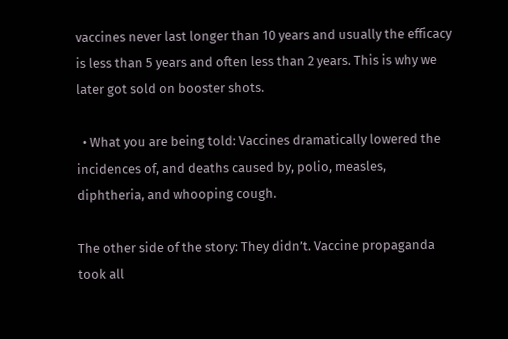vaccines never last longer than 10 years and usually the efficacy is less than 5 years and often less than 2 years. This is why we later got sold on booster shots.

  • What you are being told: Vaccines dramatically lowered the incidences of, and deaths caused by, polio, measles, diphtheria, and whooping cough.

The other side of the story: They didn’t. Vaccine propaganda took all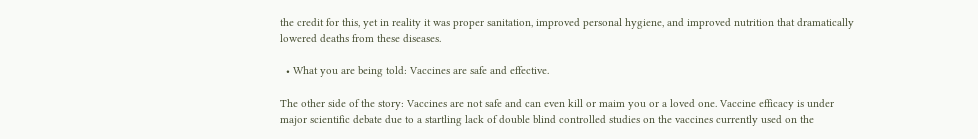the credit for this, yet in reality it was proper sanitation, improved personal hygiene, and improved nutrition that dramatically lowered deaths from these diseases.

  • What you are being told: Vaccines are safe and effective.

The other side of the story: Vaccines are not safe and can even kill or maim you or a loved one. Vaccine efficacy is under major scientific debate due to a startling lack of double blind controlled studies on the vaccines currently used on the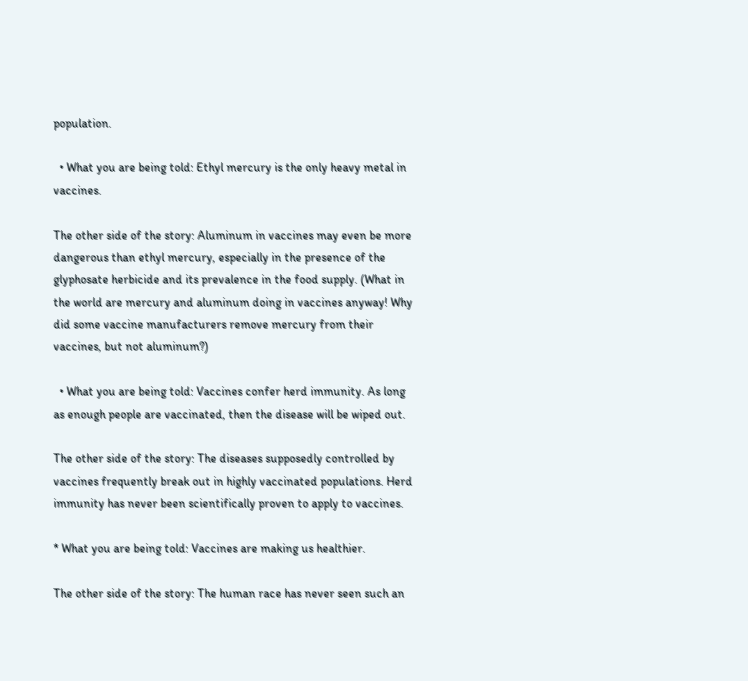population.

  • What you are being told: Ethyl mercury is the only heavy metal in vaccines.

The other side of the story: Aluminum in vaccines may even be more dangerous than ethyl mercury, especially in the presence of the glyphosate herbicide and its prevalence in the food supply. (What in the world are mercury and aluminum doing in vaccines anyway! Why did some vaccine manufacturers remove mercury from their vaccines, but not aluminum?)

  • What you are being told: Vaccines confer herd immunity. As long as enough people are vaccinated, then the disease will be wiped out.

The other side of the story: The diseases supposedly controlled by vaccines frequently break out in highly vaccinated populations. Herd immunity has never been scientifically proven to apply to vaccines.

* What you are being told: Vaccines are making us healthier.

The other side of the story: The human race has never seen such an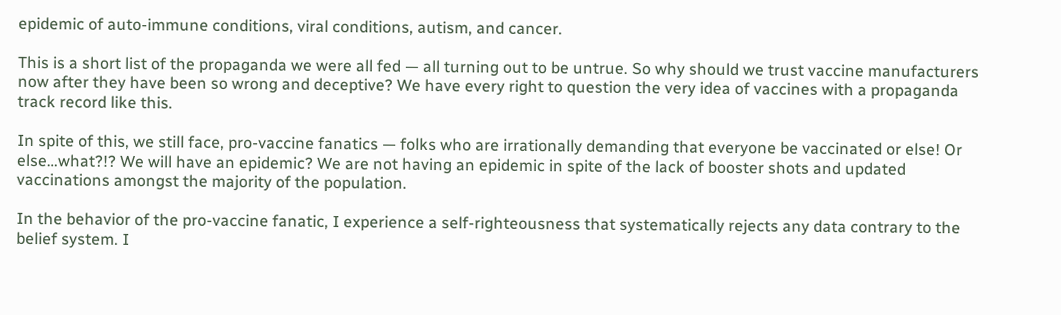epidemic of auto-immune conditions, viral conditions, autism, and cancer.

This is a short list of the propaganda we were all fed — all turning out to be untrue. So why should we trust vaccine manufacturers now after they have been so wrong and deceptive? We have every right to question the very idea of vaccines with a propaganda track record like this.

In spite of this, we still face, pro-vaccine fanatics — folks who are irrationally demanding that everyone be vaccinated or else! Or else…what?!? We will have an epidemic? We are not having an epidemic in spite of the lack of booster shots and updated vaccinations amongst the majority of the population.

In the behavior of the pro-vaccine fanatic, I experience a self-righteousness that systematically rejects any data contrary to the belief system. I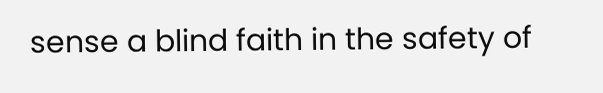sense a blind faith in the safety of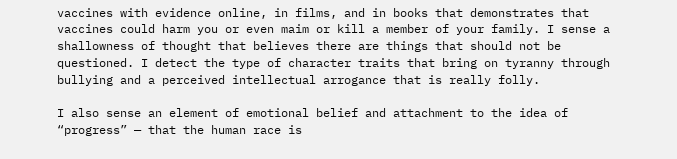vaccines with evidence online, in films, and in books that demonstrates that vaccines could harm you or even maim or kill a member of your family. I sense a shallowness of thought that believes there are things that should not be questioned. I detect the type of character traits that bring on tyranny through bullying and a perceived intellectual arrogance that is really folly.

I also sense an element of emotional belief and attachment to the idea of “progress” — that the human race is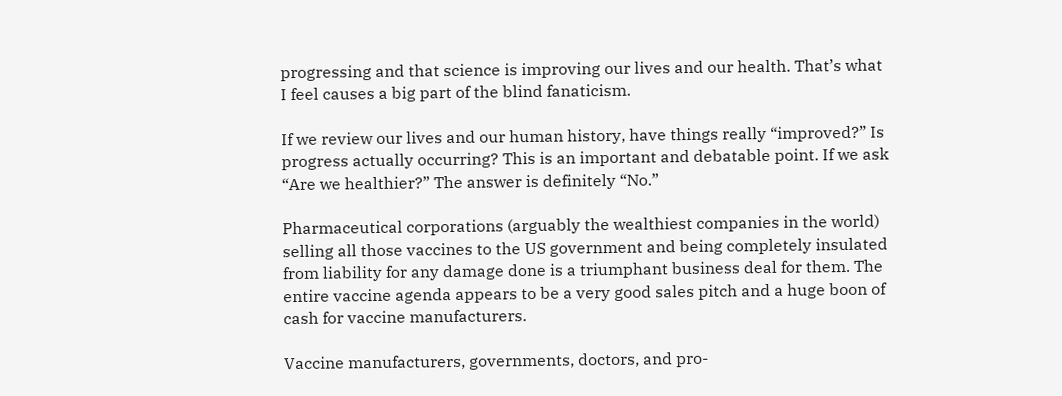progressing and that science is improving our lives and our health. That’s what I feel causes a big part of the blind fanaticism.

If we review our lives and our human history, have things really “improved?” Is progress actually occurring? This is an important and debatable point. If we ask “Are we healthier?” The answer is definitely “No.”

Pharmaceutical corporations (arguably the wealthiest companies in the world) selling all those vaccines to the US government and being completely insulated from liability for any damage done is a triumphant business deal for them. The entire vaccine agenda appears to be a very good sales pitch and a huge boon of cash for vaccine manufacturers.

Vaccine manufacturers, governments, doctors, and pro-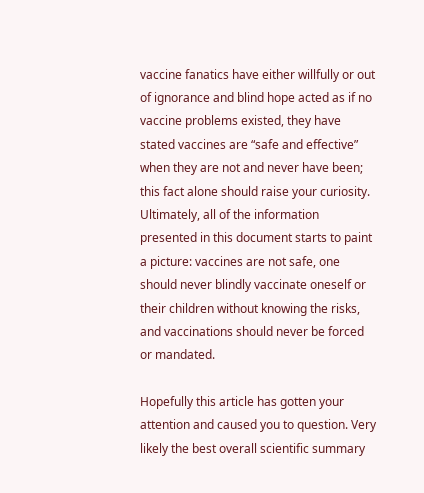vaccine fanatics have either willfully or out of ignorance and blind hope acted as if no vaccine problems existed, they have stated vaccines are “safe and effective” when they are not and never have been; this fact alone should raise your curiosity. Ultimately, all of the information presented in this document starts to paint a picture: vaccines are not safe, one should never blindly vaccinate oneself or their children without knowing the risks, and vaccinations should never be forced or mandated.

Hopefully this article has gotten your attention and caused you to question. Very likely the best overall scientific summary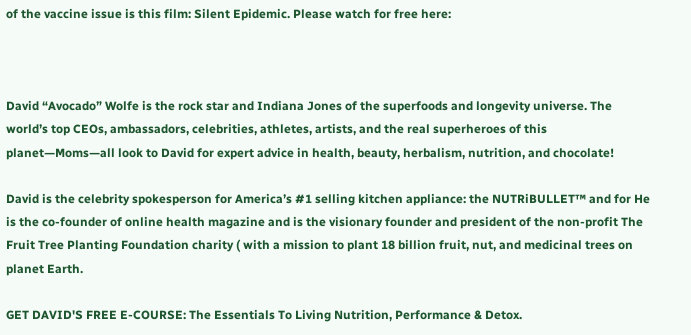of the vaccine issue is this film: Silent Epidemic. Please watch for free here:



David “Avocado” Wolfe is the rock star and Indiana Jones of the superfoods and longevity universe. The world’s top CEOs, ambassadors, celebrities, athletes, artists, and the real superheroes of this planet—Moms—all look to David for expert advice in health, beauty, herbalism, nutrition, and chocolate!

David is the celebrity spokesperson for America’s #1 selling kitchen appliance: the NUTRiBULLET™ and for He is the co-founder of online health magazine and is the visionary founder and president of the non-profit The Fruit Tree Planting Foundation charity ( with a mission to plant 18 billion fruit, nut, and medicinal trees on planet Earth.

GET DAVID'S FREE E-COURSE: The Essentials To Living Nutrition, Performance & Detox.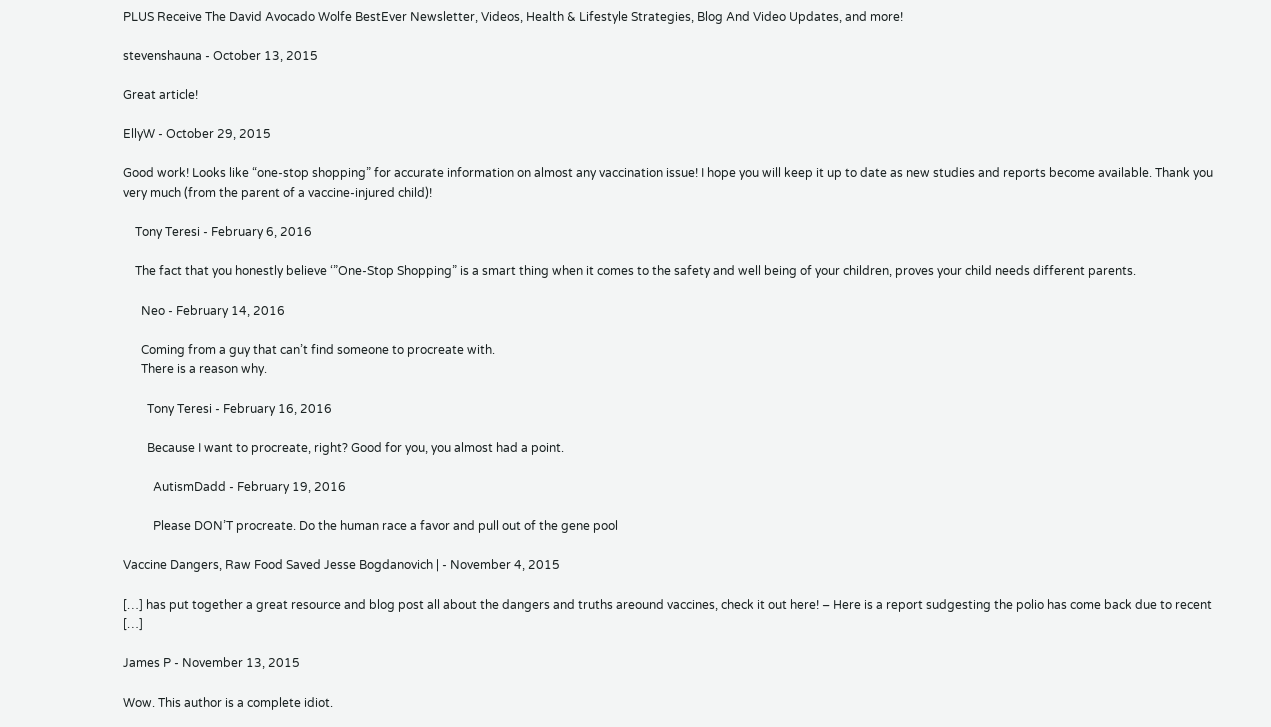PLUS Receive The David Avocado Wolfe BestEver Newsletter, Videos, Health & Lifestyle Strategies, Blog And Video Updates, and more!

stevenshauna - October 13, 2015

Great article!

EllyW - October 29, 2015

Good work! Looks like “one-stop shopping” for accurate information on almost any vaccination issue! I hope you will keep it up to date as new studies and reports become available. Thank you very much (from the parent of a vaccine-injured child)!

    Tony Teresi - February 6, 2016

    The fact that you honestly believe ‘”One-Stop Shopping” is a smart thing when it comes to the safety and well being of your children, proves your child needs different parents.

      Neo - February 14, 2016

      Coming from a guy that can’t find someone to procreate with.
      There is a reason why.

        Tony Teresi - February 16, 2016

        Because I want to procreate, right? Good for you, you almost had a point.

          AutismDadd - February 19, 2016

          Please DON’T procreate. Do the human race a favor and pull out of the gene pool

Vaccine Dangers, Raw Food Saved Jesse Bogdanovich | - November 4, 2015

[…] has put together a great resource and blog post all about the dangers and truths areound vaccines, check it out here! – Here is a report sudgesting the polio has come back due to recent […]

James P - November 13, 2015

Wow. This author is a complete idiot.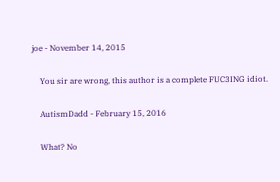joe - November 14, 2015

    You sir are wrong, this author is a complete FUC3ING idiot.

    AutismDadd - February 15, 2016

    What? No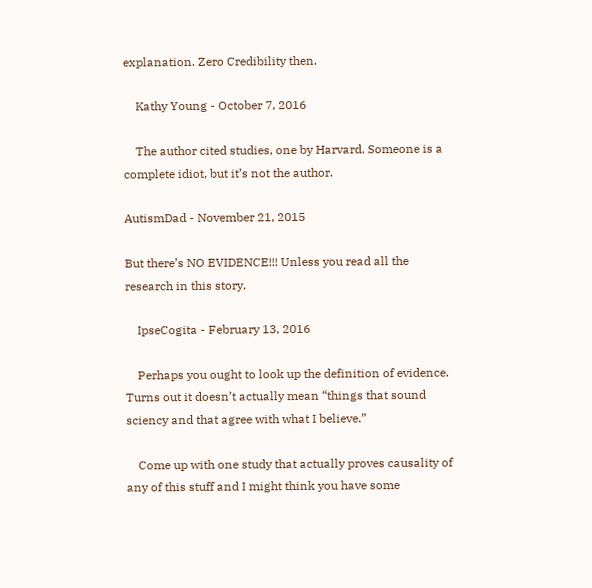explanation. Zero Credibility then.

    Kathy Young - October 7, 2016

    The author cited studies, one by Harvard. Someone is a complete idiot, but it’s not the author.

AutismDad - November 21, 2015

But there’s NO EVIDENCE!!! Unless you read all the research in this story.

    IpseCogita - February 13, 2016

    Perhaps you ought to look up the definition of evidence. Turns out it doesn’t actually mean “things that sound sciency and that agree with what I believe.”

    Come up with one study that actually proves causality of any of this stuff and I might think you have some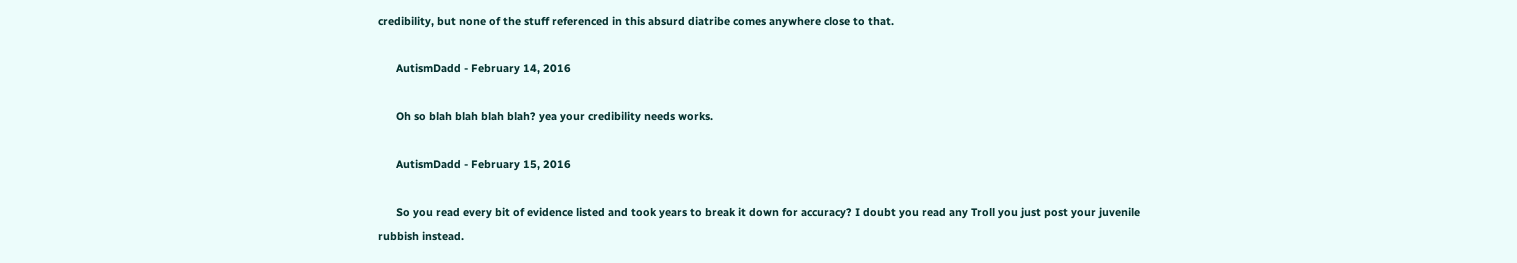credibility, but none of the stuff referenced in this absurd diatribe comes anywhere close to that.

      AutismDadd - February 14, 2016

      Oh so blah blah blah blah? yea your credibility needs works.

      AutismDadd - February 15, 2016

      So you read every bit of evidence listed and took years to break it down for accuracy? I doubt you read any Troll you just post your juvenile rubbish instead.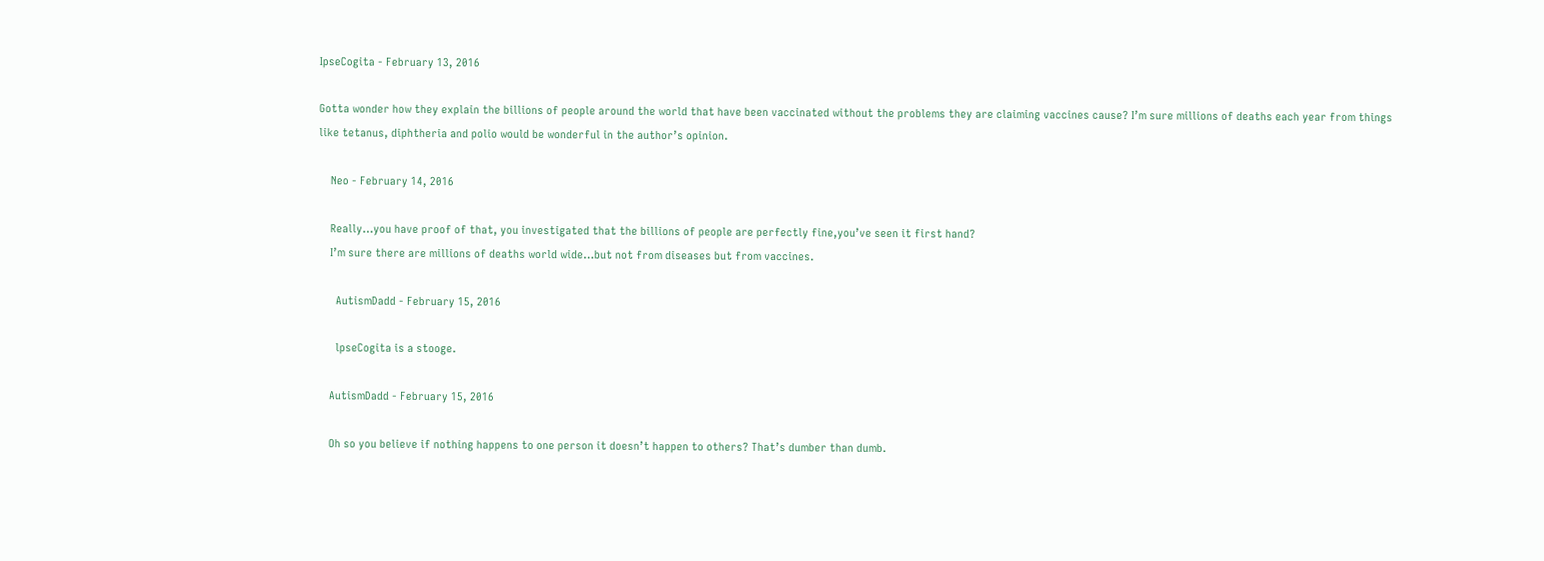IpseCogita - February 13, 2016

Gotta wonder how they explain the billions of people around the world that have been vaccinated without the problems they are claiming vaccines cause? I’m sure millions of deaths each year from things like tetanus, diphtheria and polio would be wonderful in the author’s opinion.

    Neo - February 14, 2016

    Really…you have proof of that, you investigated that the billions of people are perfectly fine,you’ve seen it first hand?
    I’m sure there are millions of deaths world wide…but not from diseases but from vaccines.

      AutismDadd - February 15, 2016

      lpseCogita is a stooge.

    AutismDadd - February 15, 2016

    Oh so you believe if nothing happens to one person it doesn’t happen to others? That’s dumber than dumb.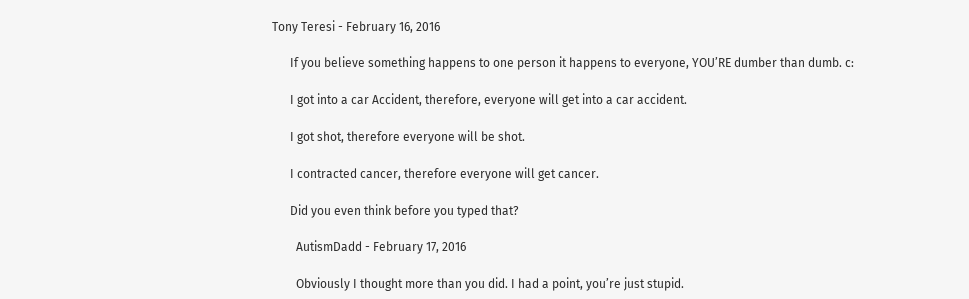Tony Teresi - February 16, 2016

      If you believe something happens to one person it happens to everyone, YOU’RE dumber than dumb. c:

      I got into a car Accident, therefore, everyone will get into a car accident.

      I got shot, therefore everyone will be shot.

      I contracted cancer, therefore everyone will get cancer.

      Did you even think before you typed that?

        AutismDadd - February 17, 2016

        Obviously I thought more than you did. I had a point, you’re just stupid.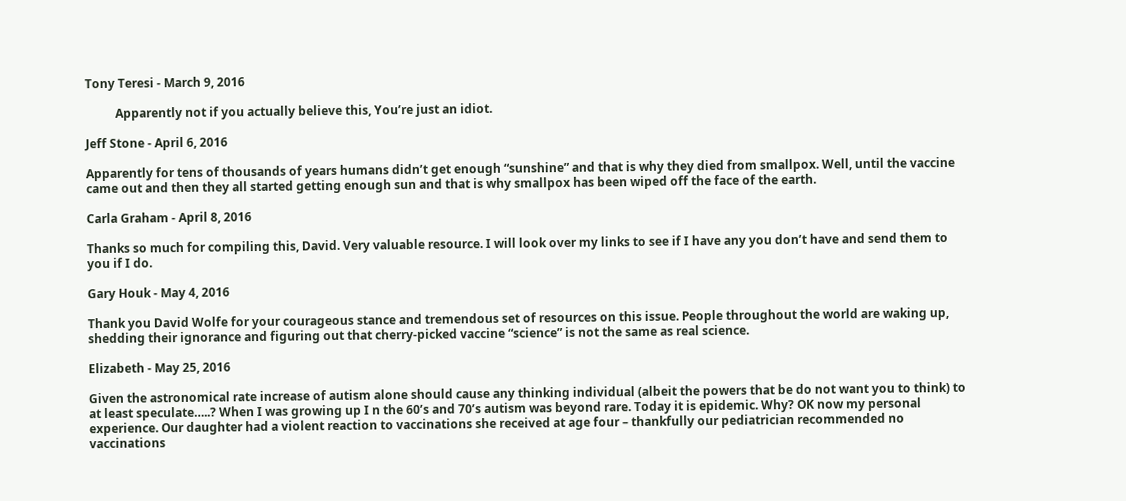Tony Teresi - March 9, 2016

          Apparently not if you actually believe this, You’re just an idiot.

Jeff Stone - April 6, 2016

Apparently for tens of thousands of years humans didn’t get enough “sunshine” and that is why they died from smallpox. Well, until the vaccine came out and then they all started getting enough sun and that is why smallpox has been wiped off the face of the earth.

Carla Graham - April 8, 2016

Thanks so much for compiling this, David. Very valuable resource. I will look over my links to see if I have any you don’t have and send them to you if I do.

Gary Houk - May 4, 2016

Thank you David Wolfe for your courageous stance and tremendous set of resources on this issue. People throughout the world are waking up, shedding their ignorance and figuring out that cherry-picked vaccine “science” is not the same as real science.

Elizabeth - May 25, 2016

Given the astronomical rate increase of autism alone should cause any thinking individual (albeit the powers that be do not want you to think) to at least speculate…..? When I was growing up I n the 60’s and 70’s autism was beyond rare. Today it is epidemic. Why? OK now my personal experience. Our daughter had a violent reaction to vaccinations she received at age four – thankfully our pediatrician recommended no vaccinations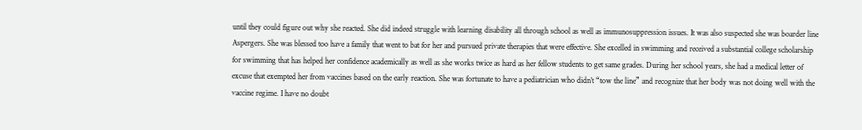until they could figure out why she reacted. She did indeed struggle with learning disability all through school as well as immunosuppression issues. It was also suspected she was boarder line Aspergers. She was blessed too have a family that went to bat for her and pursued private therapies that were effective. She excelled in swimming and received a substantial college scholarship for swimming that has helped her confidence academically as well as she works twice as hard as her fellow students to get same grades. During her school years, she had a medical letter of excuse that exempted her from vaccines based on the early reaction. She was fortunate to have a pediatrician who didn’t “tow the line” and recognize that her body was not doing well with the vaccine regime. I have no doubt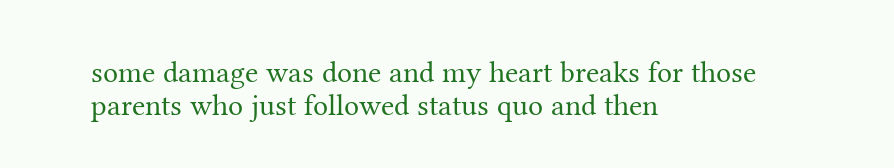some damage was done and my heart breaks for those parents who just followed status quo and then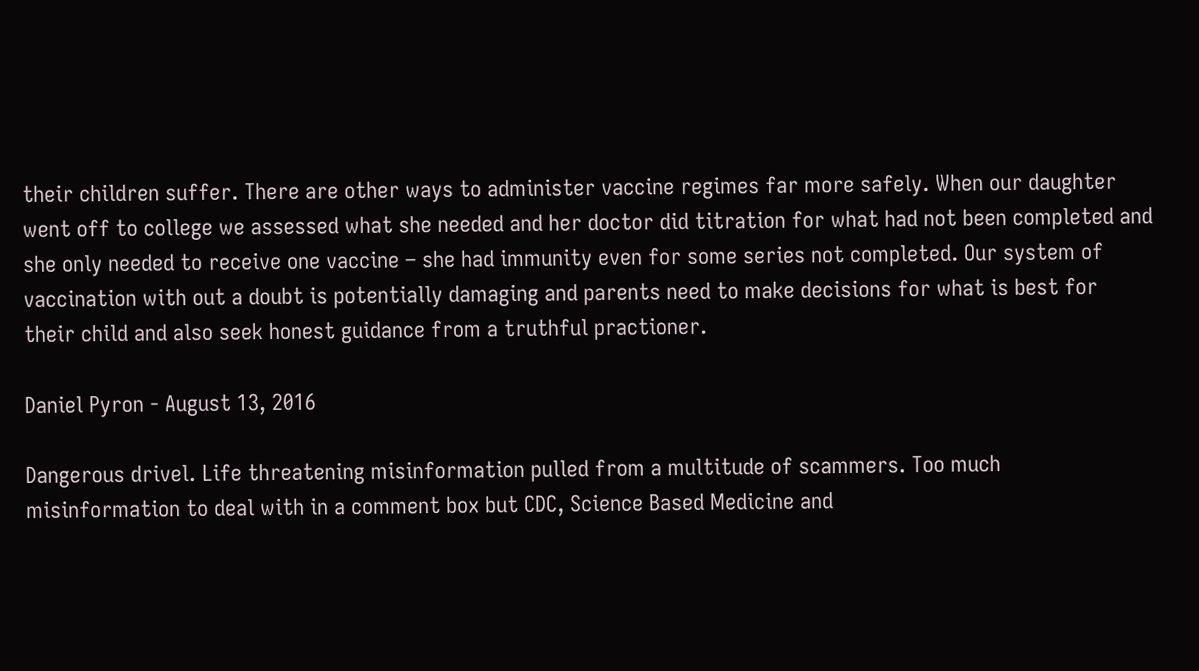their children suffer. There are other ways to administer vaccine regimes far more safely. When our daughter went off to college we assessed what she needed and her doctor did titration for what had not been completed and she only needed to receive one vaccine – she had immunity even for some series not completed. Our system of vaccination with out a doubt is potentially damaging and parents need to make decisions for what is best for their child and also seek honest guidance from a truthful practioner.

Daniel Pyron - August 13, 2016

Dangerous drivel. Life threatening misinformation pulled from a multitude of scammers. Too much misinformation to deal with in a comment box but CDC, Science Based Medicine and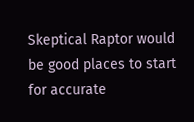Skeptical Raptor would be good places to start for accurate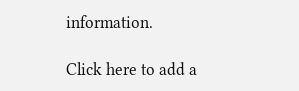information.

Click here to add a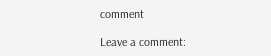comment

Leave a comment: